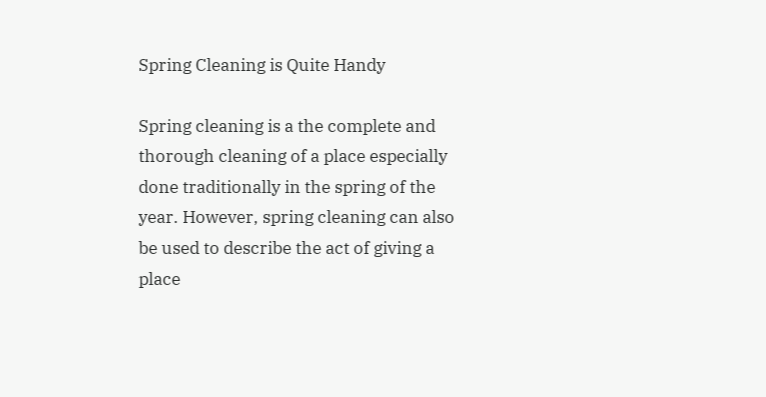Spring Cleaning is Quite Handy

Spring cleaning is a the complete and thorough cleaning of a place especially done traditionally in the spring of the year. However, spring cleaning can also be used to describe the act of giving a place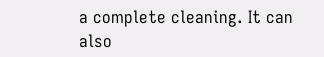a complete cleaning. It can also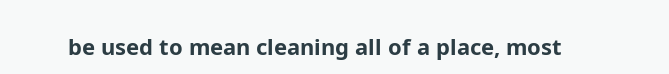be used to mean cleaning all of a place, most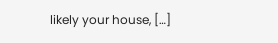likely your house, […]